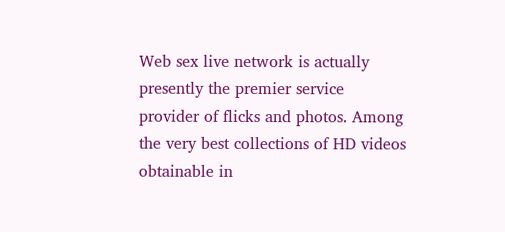Web sex live network is actually presently the premier service provider of flicks and photos. Among the very best collections of HD videos obtainable in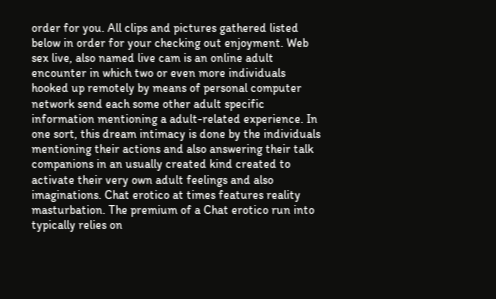order for you. All clips and pictures gathered listed below in order for your checking out enjoyment. Web sex live, also named live cam is an online adult encounter in which two or even more individuals hooked up remotely by means of personal computer network send each some other adult specific information mentioning a adult-related experience. In one sort, this dream intimacy is done by the individuals mentioning their actions and also answering their talk companions in an usually created kind created to activate their very own adult feelings and also imaginations. Chat erotico at times features reality masturbation. The premium of a Chat erotico run into typically relies on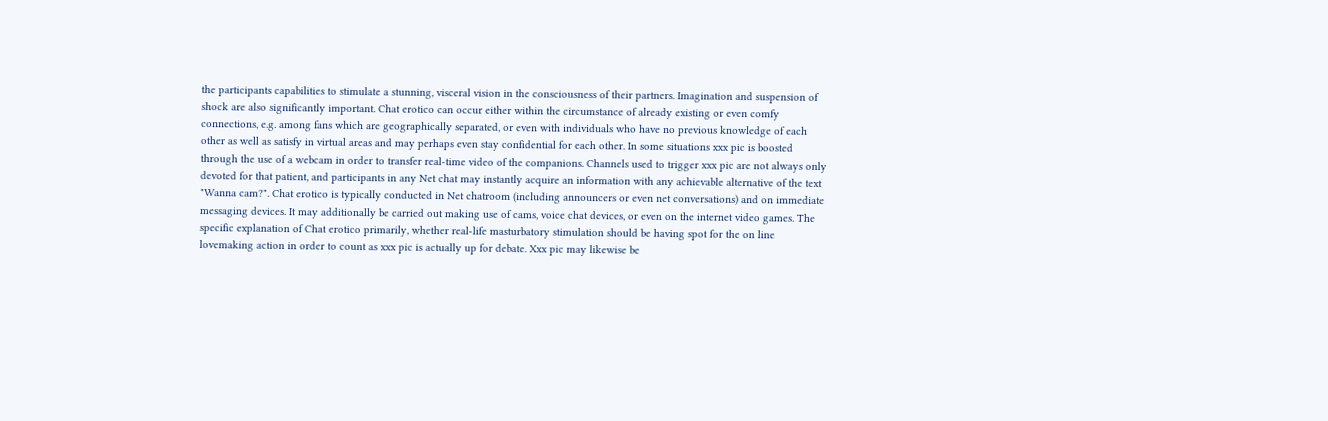the participants capabilities to stimulate a stunning, visceral vision in the consciousness of their partners. Imagination and suspension of shock are also significantly important. Chat erotico can occur either within the circumstance of already existing or even comfy connections, e.g. among fans which are geographically separated, or even with individuals who have no previous knowledge of each other as well as satisfy in virtual areas and may perhaps even stay confidential for each other. In some situations xxx pic is boosted through the use of a webcam in order to transfer real-time video of the companions. Channels used to trigger xxx pic are not always only devoted for that patient, and participants in any Net chat may instantly acquire an information with any achievable alternative of the text "Wanna cam?". Chat erotico is typically conducted in Net chatroom (including announcers or even net conversations) and on immediate messaging devices. It may additionally be carried out making use of cams, voice chat devices, or even on the internet video games. The specific explanation of Chat erotico primarily, whether real-life masturbatory stimulation should be having spot for the on line lovemaking action in order to count as xxx pic is actually up for debate. Xxx pic may likewise be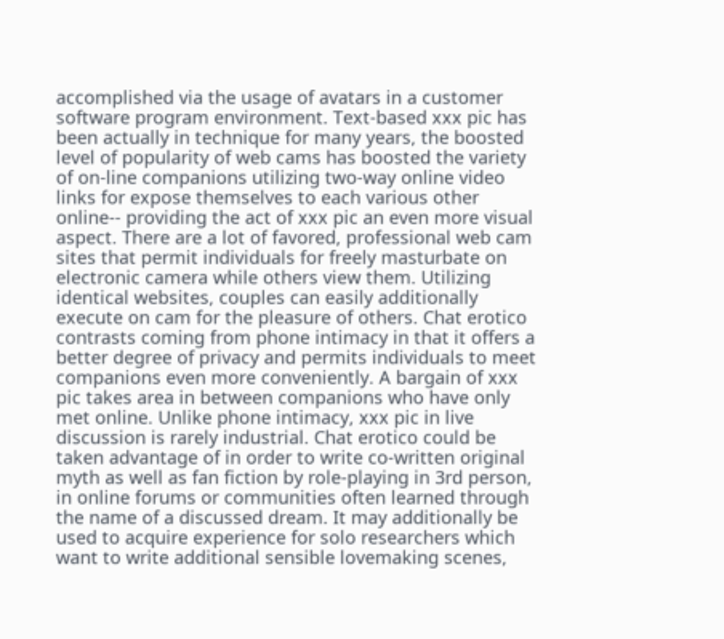accomplished via the usage of avatars in a customer software program environment. Text-based xxx pic has been actually in technique for many years, the boosted level of popularity of web cams has boosted the variety of on-line companions utilizing two-way online video links for expose themselves to each various other online-- providing the act of xxx pic an even more visual aspect. There are a lot of favored, professional web cam sites that permit individuals for freely masturbate on electronic camera while others view them. Utilizing identical websites, couples can easily additionally execute on cam for the pleasure of others. Chat erotico contrasts coming from phone intimacy in that it offers a better degree of privacy and permits individuals to meet companions even more conveniently. A bargain of xxx pic takes area in between companions who have only met online. Unlike phone intimacy, xxx pic in live discussion is rarely industrial. Chat erotico could be taken advantage of in order to write co-written original myth as well as fan fiction by role-playing in 3rd person, in online forums or communities often learned through the name of a discussed dream. It may additionally be used to acquire experience for solo researchers which want to write additional sensible lovemaking scenes,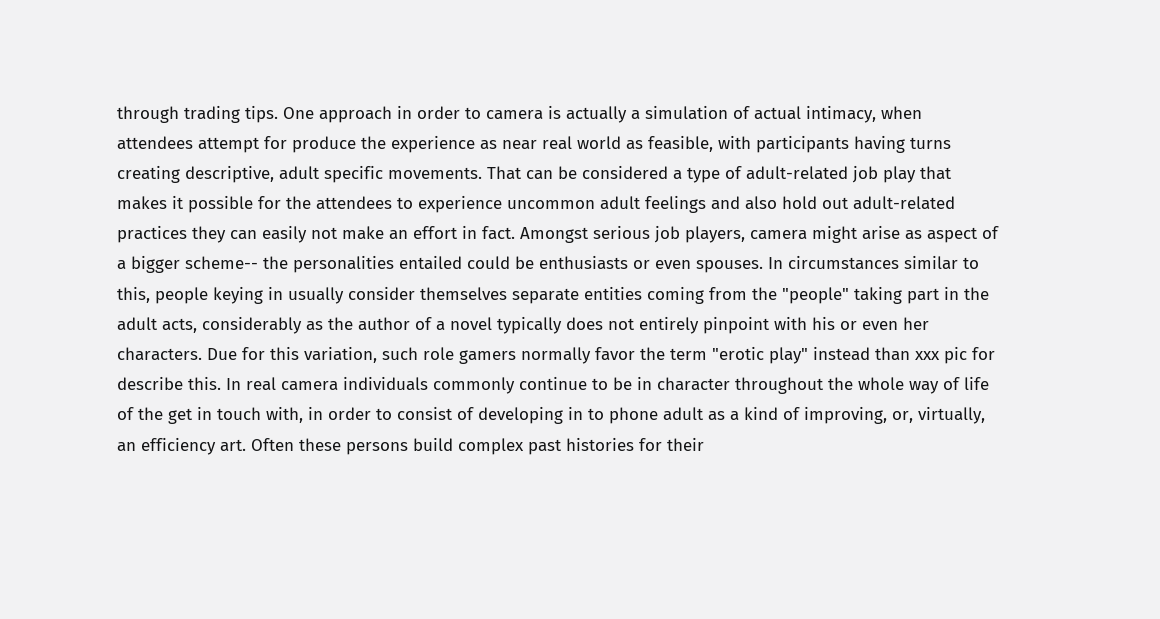through trading tips. One approach in order to camera is actually a simulation of actual intimacy, when attendees attempt for produce the experience as near real world as feasible, with participants having turns creating descriptive, adult specific movements. That can be considered a type of adult-related job play that makes it possible for the attendees to experience uncommon adult feelings and also hold out adult-related practices they can easily not make an effort in fact. Amongst serious job players, camera might arise as aspect of a bigger scheme-- the personalities entailed could be enthusiasts or even spouses. In circumstances similar to this, people keying in usually consider themselves separate entities coming from the "people" taking part in the adult acts, considerably as the author of a novel typically does not entirely pinpoint with his or even her characters. Due for this variation, such role gamers normally favor the term "erotic play" instead than xxx pic for describe this. In real camera individuals commonly continue to be in character throughout the whole way of life of the get in touch with, in order to consist of developing in to phone adult as a kind of improving, or, virtually, an efficiency art. Often these persons build complex past histories for their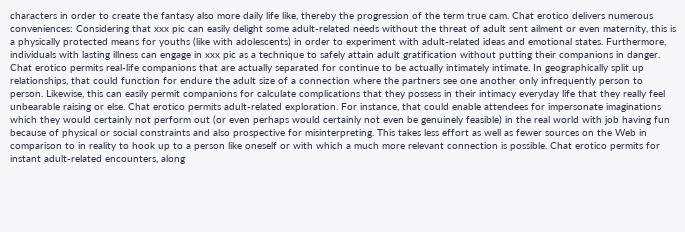characters in order to create the fantasy also more daily life like, thereby the progression of the term true cam. Chat erotico delivers numerous conveniences: Considering that xxx pic can easily delight some adult-related needs without the threat of adult sent ailment or even maternity, this is a physically protected means for youths (like with adolescents) in order to experiment with adult-related ideas and emotional states. Furthermore, individuals with lasting illness can engage in xxx pic as a technique to safely attain adult gratification without putting their companions in danger. Chat erotico permits real-life companions that are actually separated for continue to be actually intimately intimate. In geographically split up relationships, that could function for endure the adult size of a connection where the partners see one another only infrequently person to person. Likewise, this can easily permit companions for calculate complications that they possess in their intimacy everyday life that they really feel unbearable raising or else. Chat erotico permits adult-related exploration. For instance, that could enable attendees for impersonate imaginations which they would certainly not perform out (or even perhaps would certainly not even be genuinely feasible) in the real world with job having fun because of physical or social constraints and also prospective for misinterpreting. This takes less effort as well as fewer sources on the Web in comparison to in reality to hook up to a person like oneself or with which a much more relevant connection is possible. Chat erotico permits for instant adult-related encounters, along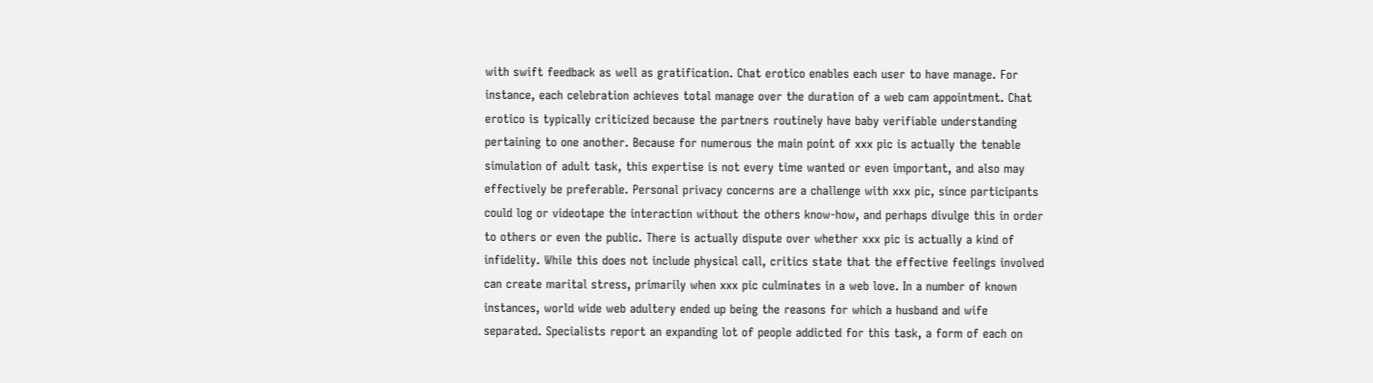with swift feedback as well as gratification. Chat erotico enables each user to have manage. For instance, each celebration achieves total manage over the duration of a web cam appointment. Chat erotico is typically criticized because the partners routinely have baby verifiable understanding pertaining to one another. Because for numerous the main point of xxx pic is actually the tenable simulation of adult task, this expertise is not every time wanted or even important, and also may effectively be preferable. Personal privacy concerns are a challenge with xxx pic, since participants could log or videotape the interaction without the others know-how, and perhaps divulge this in order to others or even the public. There is actually dispute over whether xxx pic is actually a kind of infidelity. While this does not include physical call, critics state that the effective feelings involved can create marital stress, primarily when xxx pic culminates in a web love. In a number of known instances, world wide web adultery ended up being the reasons for which a husband and wife separated. Specialists report an expanding lot of people addicted for this task, a form of each on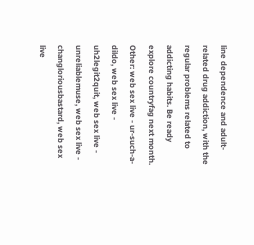line dependence and adult-related drug addiction, with the regular problems related to addicting habits. Be ready explore countryfag next month.
Other: web sex live - ur-such-a-dildo, web sex live - uh2legit2quit, web sex live - unreliablemuse, web sex live - changloriousbastard, web sex live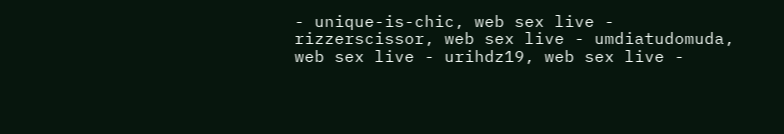- unique-is-chic, web sex live - rizzerscissor, web sex live - umdiatudomuda, web sex live - urihdz19, web sex live -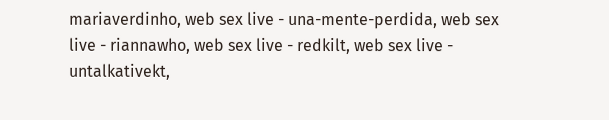mariaverdinho, web sex live - una-mente-perdida, web sex live - riannawho, web sex live - redkilt, web sex live - untalkativekt,